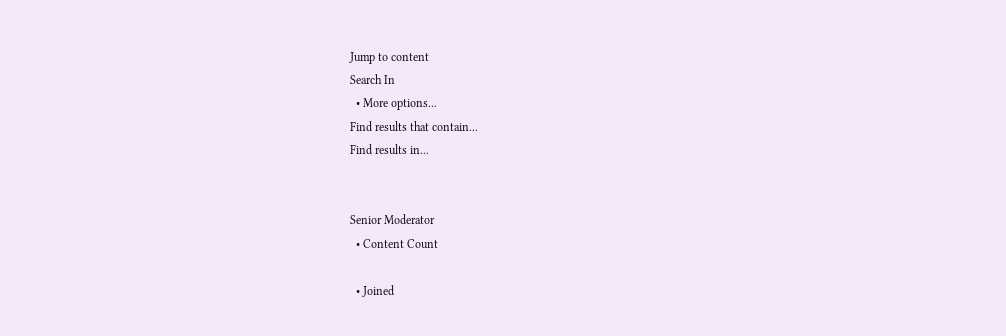Jump to content
Search In
  • More options...
Find results that contain...
Find results in...


Senior Moderator
  • Content Count

  • Joined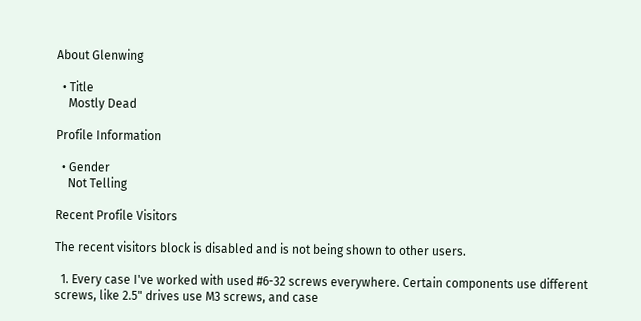About Glenwing

  • Title
    Mostly Dead

Profile Information

  • Gender
    Not Telling

Recent Profile Visitors

The recent visitors block is disabled and is not being shown to other users.

  1. Every case I've worked with used #6-32 screws everywhere. Certain components use different screws, like 2.5" drives use M3 screws, and case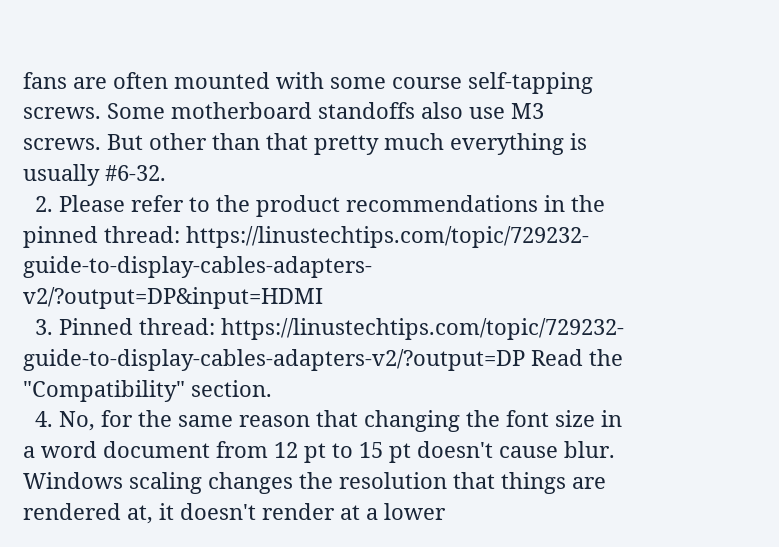fans are often mounted with some course self-tapping screws. Some motherboard standoffs also use M3 screws. But other than that pretty much everything is usually #6-32.
  2. Please refer to the product recommendations in the pinned thread: https://linustechtips.com/topic/729232-guide-to-display-cables-adapters-v2/?output=DP&input=HDMI
  3. Pinned thread: https://linustechtips.com/topic/729232-guide-to-display-cables-adapters-v2/?output=DP Read the "Compatibility" section.
  4. No, for the same reason that changing the font size in a word document from 12 pt to 15 pt doesn't cause blur. Windows scaling changes the resolution that things are rendered at, it doesn't render at a lower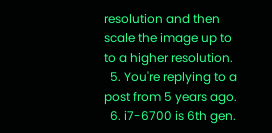resolution and then scale the image up to to a higher resolution.
  5. You're replying to a post from 5 years ago.
  6. i7-6700 is 6th gen.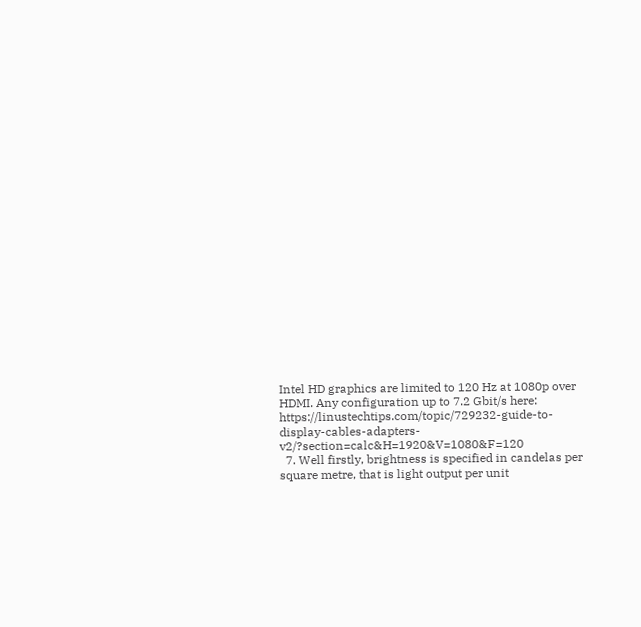Intel HD graphics are limited to 120 Hz at 1080p over HDMI. Any configuration up to 7.2 Gbit/s here: https://linustechtips.com/topic/729232-guide-to-display-cables-adapters-v2/?section=calc&H=1920&V=1080&F=120
  7. Well firstly, brightness is specified in candelas per square metre, that is light output per unit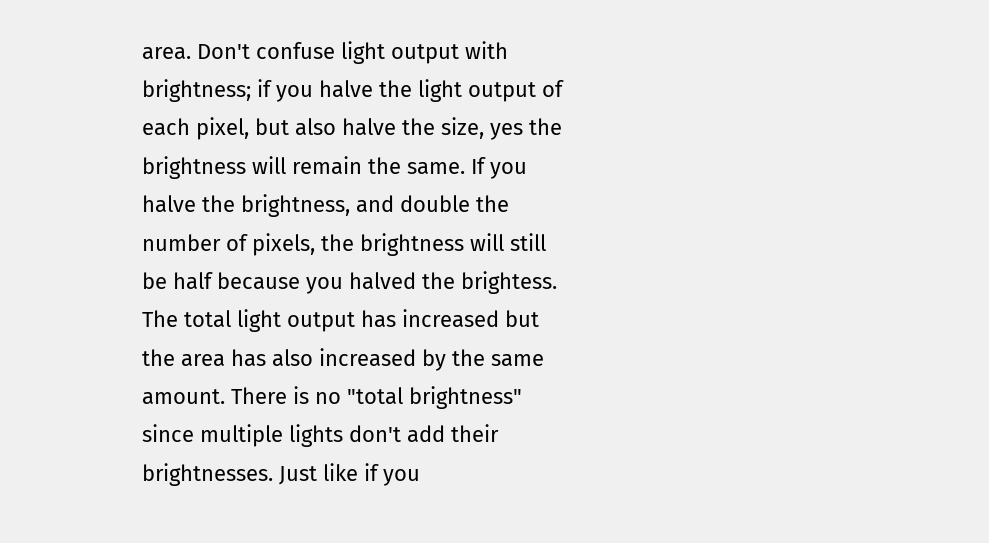area. Don't confuse light output with brightness; if you halve the light output of each pixel, but also halve the size, yes the brightness will remain the same. If you halve the brightness, and double the number of pixels, the brightness will still be half because you halved the brightess. The total light output has increased but the area has also increased by the same amount. There is no "total brightness" since multiple lights don't add their brightnesses. Just like if you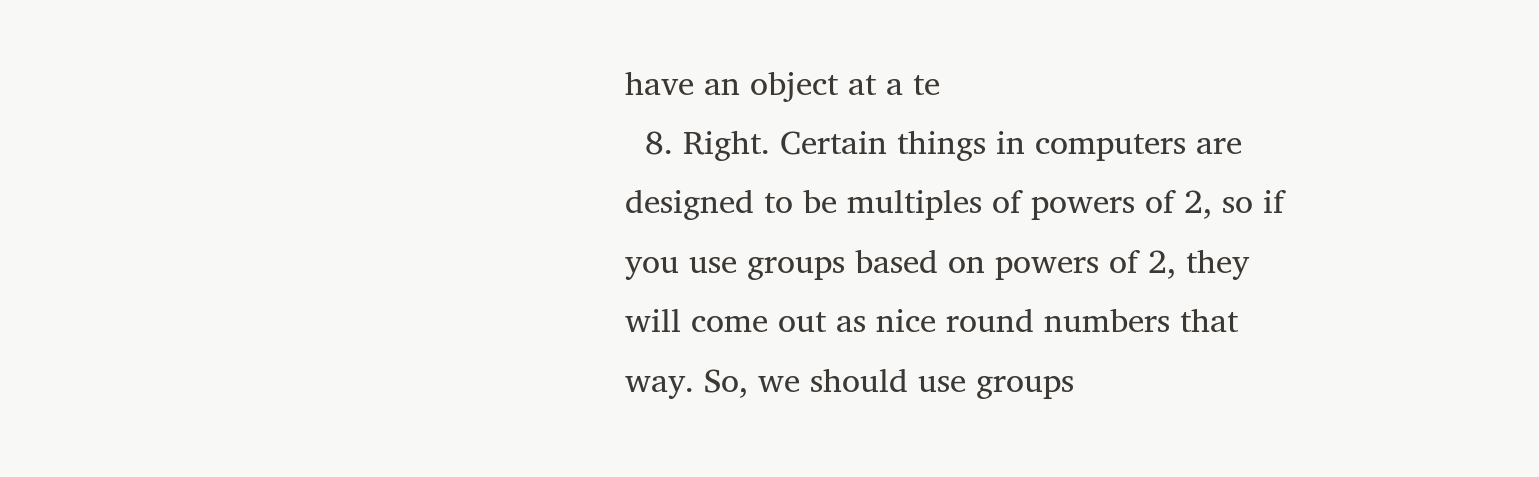have an object at a te
  8. Right. Certain things in computers are designed to be multiples of powers of 2, so if you use groups based on powers of 2, they will come out as nice round numbers that way. So, we should use groups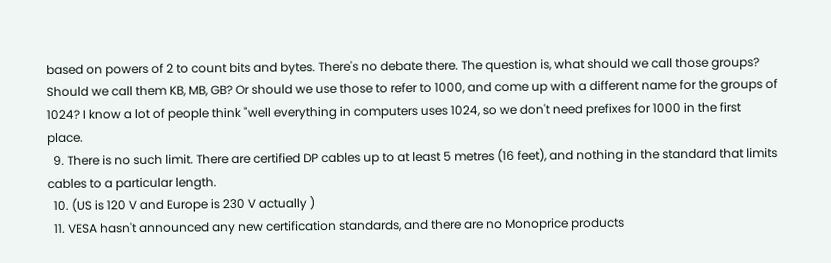based on powers of 2 to count bits and bytes. There's no debate there. The question is, what should we call those groups? Should we call them KB, MB, GB? Or should we use those to refer to 1000, and come up with a different name for the groups of 1024? I know a lot of people think "well everything in computers uses 1024, so we don't need prefixes for 1000 in the first place.
  9. There is no such limit. There are certified DP cables up to at least 5 metres (16 feet), and nothing in the standard that limits cables to a particular length.
  10. (US is 120 V and Europe is 230 V actually )
  11. VESA hasn't announced any new certification standards, and there are no Monoprice products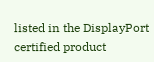listed in the DisplayPort certified product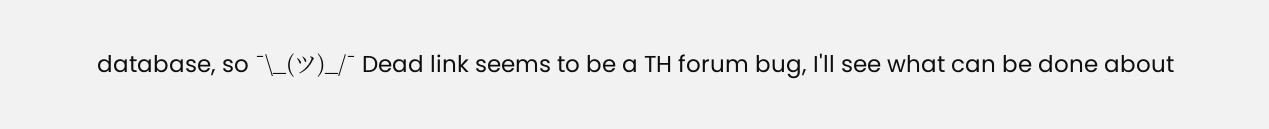database, so ¯\_(ツ)_/¯ Dead link seems to be a TH forum bug, I'll see what can be done about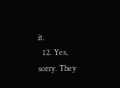it.
  12. Yes, sorry. They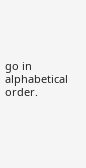go in alphabetical order.